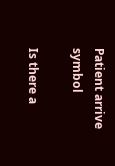Patient arrive symbol

Is there a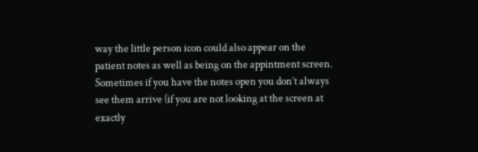way the little person icon could also appear on the patient notes as well as being on the appintment screen. Sometimes if you have the notes open you don’t always see them arrive (if you are not looking at the screen at exactly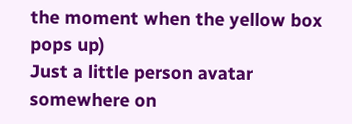the moment when the yellow box pops up)
Just a little person avatar somewhere on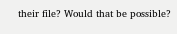their file? Would that be possible?